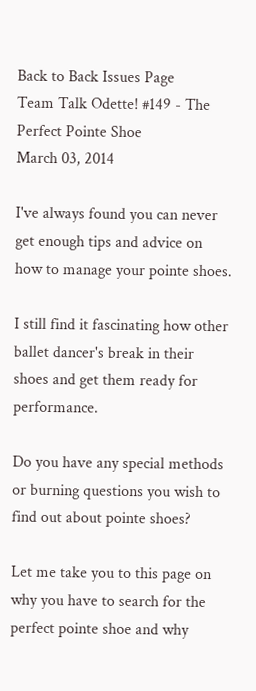Back to Back Issues Page
Team Talk Odette! #149 - The Perfect Pointe Shoe
March 03, 2014

I've always found you can never get enough tips and advice on how to manage your pointe shoes.

I still find it fascinating how other ballet dancer's break in their shoes and get them ready for performance.

Do you have any special methods or burning questions you wish to find out about pointe shoes?

Let me take you to this page on why you have to search for the perfect pointe shoe and why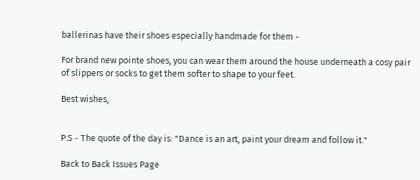ballerinas have their shoes especially handmade for them -

For brand new pointe shoes, you can wear them around the house underneath a cosy pair of slippers or socks to get them softer to shape to your feet.

Best wishes,


P.S - The quote of the day is: "Dance is an art, paint your dream and follow it."

Back to Back Issues Page